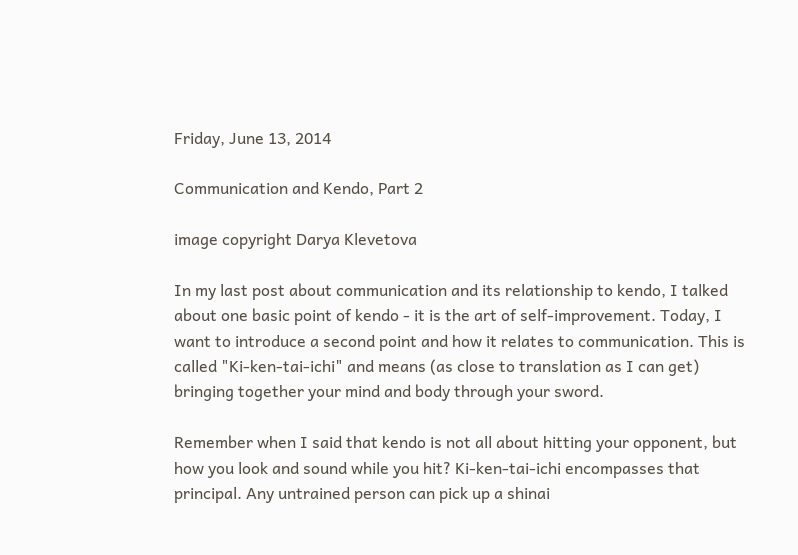Friday, June 13, 2014

Communication and Kendo, Part 2

image copyright Darya Klevetova

In my last post about communication and its relationship to kendo, I talked about one basic point of kendo - it is the art of self-improvement. Today, I want to introduce a second point and how it relates to communication. This is called "Ki-ken-tai-ichi" and means (as close to translation as I can get) bringing together your mind and body through your sword.

Remember when I said that kendo is not all about hitting your opponent, but how you look and sound while you hit? Ki-ken-tai-ichi encompasses that principal. Any untrained person can pick up a shinai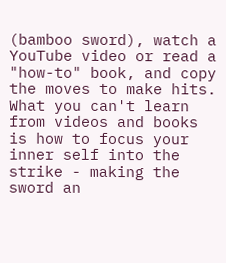(bamboo sword), watch a YouTube video or read a "how-to" book, and copy the moves to make hits. What you can't learn from videos and books is how to focus your inner self into the strike - making the sword an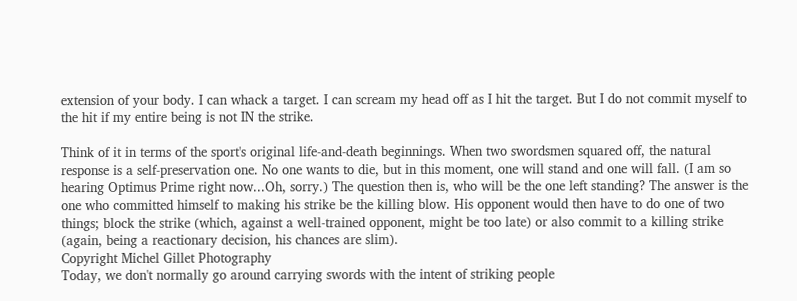extension of your body. I can whack a target. I can scream my head off as I hit the target. But I do not commit myself to the hit if my entire being is not IN the strike.

Think of it in terms of the sport's original life-and-death beginnings. When two swordsmen squared off, the natural response is a self-preservation one. No one wants to die, but in this moment, one will stand and one will fall. (I am so hearing Optimus Prime right now...Oh, sorry.) The question then is, who will be the one left standing? The answer is the one who committed himself to making his strike be the killing blow. His opponent would then have to do one of two things; block the strike (which, against a well-trained opponent, might be too late) or also commit to a killing strike (again, being a reactionary decision, his chances are slim).
Copyright Michel Gillet Photography
Today, we don't normally go around carrying swords with the intent of striking people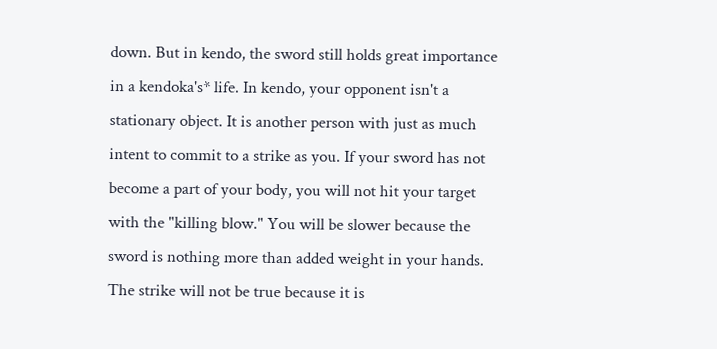down. But in kendo, the sword still holds great importance in a kendoka's* life. In kendo, your opponent isn't a stationary object. It is another person with just as much intent to commit to a strike as you. If your sword has not become a part of your body, you will not hit your target with the "killing blow." You will be slower because the sword is nothing more than added weight in your hands. The strike will not be true because it is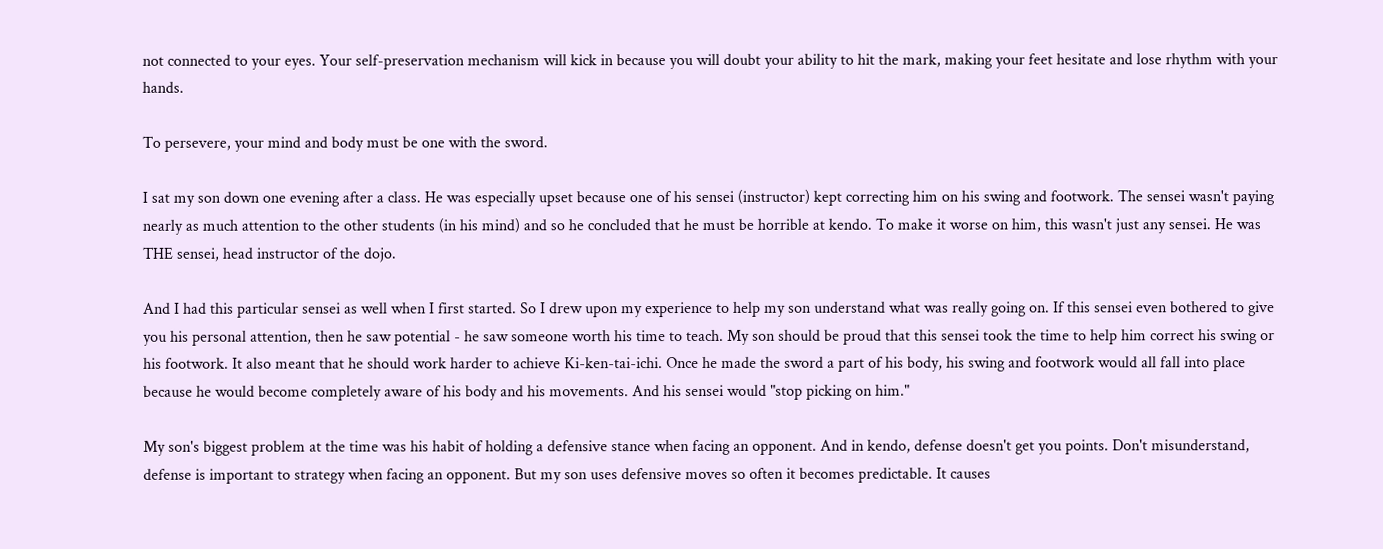not connected to your eyes. Your self-preservation mechanism will kick in because you will doubt your ability to hit the mark, making your feet hesitate and lose rhythm with your hands.

To persevere, your mind and body must be one with the sword.

I sat my son down one evening after a class. He was especially upset because one of his sensei (instructor) kept correcting him on his swing and footwork. The sensei wasn't paying nearly as much attention to the other students (in his mind) and so he concluded that he must be horrible at kendo. To make it worse on him, this wasn't just any sensei. He was THE sensei, head instructor of the dojo.

And I had this particular sensei as well when I first started. So I drew upon my experience to help my son understand what was really going on. If this sensei even bothered to give you his personal attention, then he saw potential - he saw someone worth his time to teach. My son should be proud that this sensei took the time to help him correct his swing or his footwork. It also meant that he should work harder to achieve Ki-ken-tai-ichi. Once he made the sword a part of his body, his swing and footwork would all fall into place because he would become completely aware of his body and his movements. And his sensei would "stop picking on him."

My son's biggest problem at the time was his habit of holding a defensive stance when facing an opponent. And in kendo, defense doesn't get you points. Don't misunderstand, defense is important to strategy when facing an opponent. But my son uses defensive moves so often it becomes predictable. It causes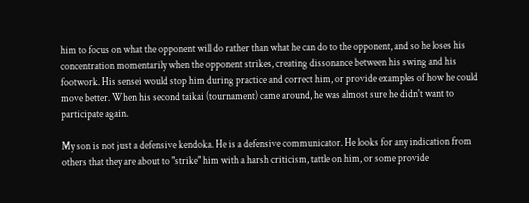him to focus on what the opponent will do rather than what he can do to the opponent, and so he loses his concentration momentarily when the opponent strikes, creating dissonance between his swing and his footwork. His sensei would stop him during practice and correct him, or provide examples of how he could move better. When his second taikai (tournament) came around, he was almost sure he didn't want to participate again.

My son is not just a defensive kendoka. He is a defensive communicator. He looks for any indication from others that they are about to "strike" him with a harsh criticism, tattle on him, or some provide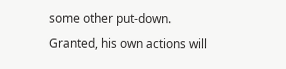some other put-down. Granted, his own actions will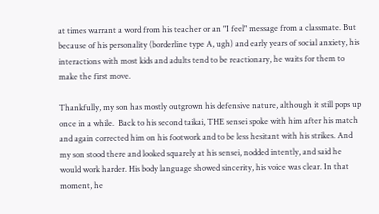at times warrant a word from his teacher or an "I feel" message from a classmate. But because of his personality (borderline type A, ugh) and early years of social anxiety, his interactions with most kids and adults tend to be reactionary, he waits for them to make the first move.

Thankfully, my son has mostly outgrown his defensive nature, although it still pops up once in a while.  Back to his second taikai, THE sensei spoke with him after his match and again corrected him on his footwork and to be less hesitant with his strikes. And my son stood there and looked squarely at his sensei, nodded intently, and said he would work harder. His body language showed sincerity, his voice was clear. In that moment, he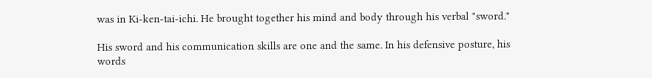was in Ki-ken-tai-ichi. He brought together his mind and body through his verbal "sword."

His sword and his communication skills are one and the same. In his defensive posture, his words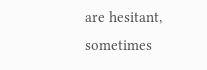are hesitant, sometimes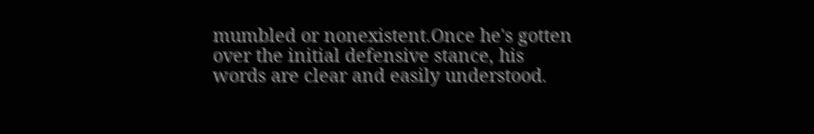mumbled or nonexistent.Once he's gotten over the initial defensive stance, his words are clear and easily understood.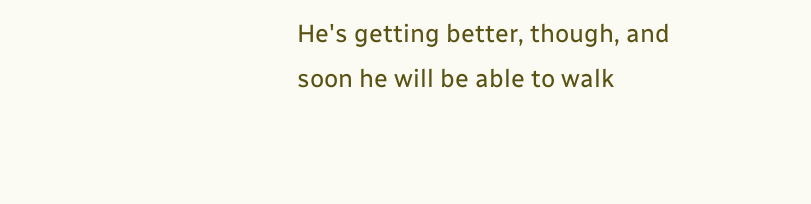He's getting better, though, and soon he will be able to walk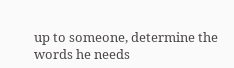up to someone, determine the words he needs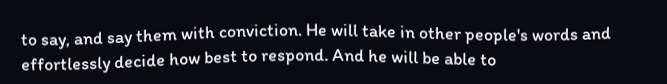to say, and say them with conviction. He will take in other people's words and effortlessly decide how best to respond. And he will be able to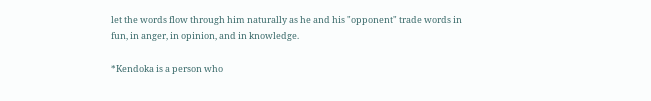let the words flow through him naturally as he and his "opponent" trade words in fun, in anger, in opinion, and in knowledge.

*Kendoka is a person who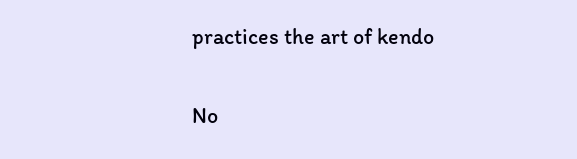practices the art of kendo

No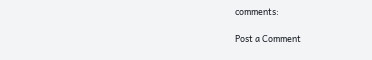comments:

Post a Comment